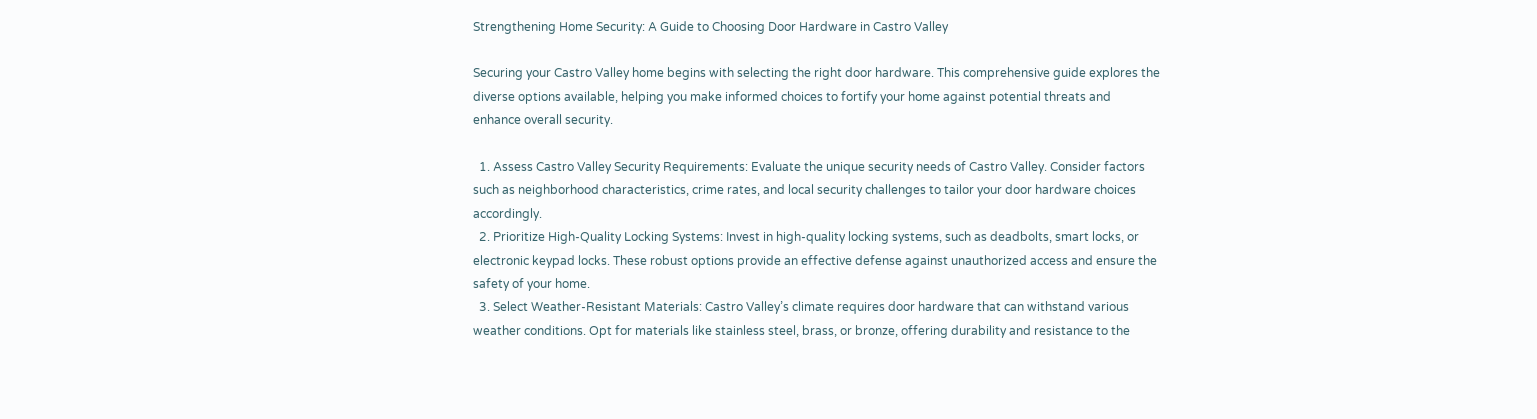Strengthening Home Security: A Guide to Choosing Door Hardware in Castro Valley

Securing your Castro Valley home begins with selecting the right door hardware. This comprehensive guide explores the diverse options available, helping you make informed choices to fortify your home against potential threats and enhance overall security.

  1. Assess Castro Valley Security Requirements: Evaluate the unique security needs of Castro Valley. Consider factors such as neighborhood characteristics, crime rates, and local security challenges to tailor your door hardware choices accordingly.
  2. Prioritize High-Quality Locking Systems: Invest in high-quality locking systems, such as deadbolts, smart locks, or electronic keypad locks. These robust options provide an effective defense against unauthorized access and ensure the safety of your home.
  3. Select Weather-Resistant Materials: Castro Valley’s climate requires door hardware that can withstand various weather conditions. Opt for materials like stainless steel, brass, or bronze, offering durability and resistance to the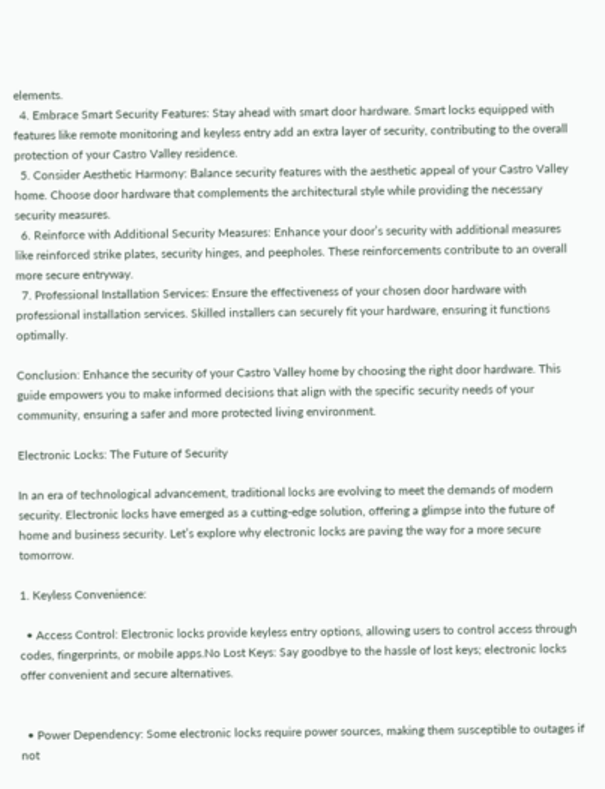elements.
  4. Embrace Smart Security Features: Stay ahead with smart door hardware. Smart locks equipped with features like remote monitoring and keyless entry add an extra layer of security, contributing to the overall protection of your Castro Valley residence.
  5. Consider Aesthetic Harmony: Balance security features with the aesthetic appeal of your Castro Valley home. Choose door hardware that complements the architectural style while providing the necessary security measures.
  6. Reinforce with Additional Security Measures: Enhance your door’s security with additional measures like reinforced strike plates, security hinges, and peepholes. These reinforcements contribute to an overall more secure entryway.
  7. Professional Installation Services: Ensure the effectiveness of your chosen door hardware with professional installation services. Skilled installers can securely fit your hardware, ensuring it functions optimally.

Conclusion: Enhance the security of your Castro Valley home by choosing the right door hardware. This guide empowers you to make informed decisions that align with the specific security needs of your community, ensuring a safer and more protected living environment.

Electronic Locks: The Future of Security

In an era of technological advancement, traditional locks are evolving to meet the demands of modern security. Electronic locks have emerged as a cutting-edge solution, offering a glimpse into the future of home and business security. Let’s explore why electronic locks are paving the way for a more secure tomorrow.

1. Keyless Convenience:

  • Access Control: Electronic locks provide keyless entry options, allowing users to control access through codes, fingerprints, or mobile apps.No Lost Keys: Say goodbye to the hassle of lost keys; electronic locks offer convenient and secure alternatives.


  • Power Dependency: Some electronic locks require power sources, making them susceptible to outages if not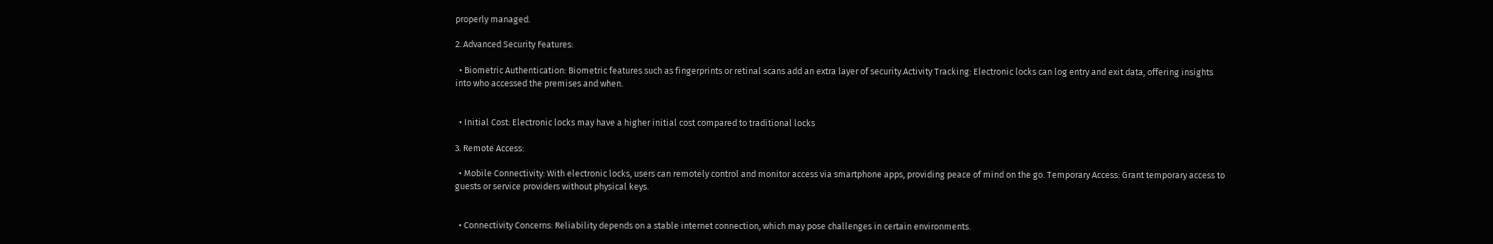properly managed.

2. Advanced Security Features:

  • Biometric Authentication: Biometric features such as fingerprints or retinal scans add an extra layer of security.Activity Tracking: Electronic locks can log entry and exit data, offering insights into who accessed the premises and when.


  • Initial Cost: Electronic locks may have a higher initial cost compared to traditional locks

3. Remote Access:

  • Mobile Connectivity: With electronic locks, users can remotely control and monitor access via smartphone apps, providing peace of mind on the go. Temporary Access: Grant temporary access to guests or service providers without physical keys.


  • Connectivity Concerns: Reliability depends on a stable internet connection, which may pose challenges in certain environments.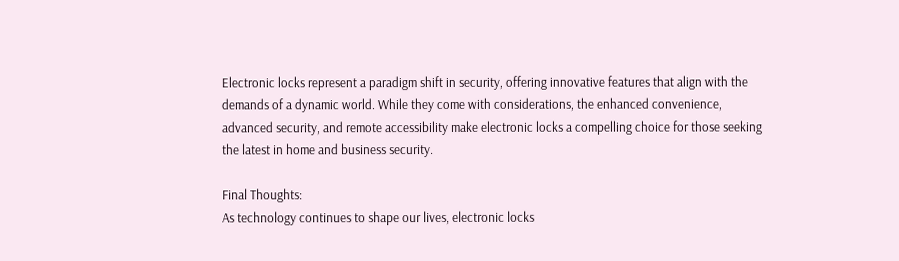Electronic locks represent a paradigm shift in security, offering innovative features that align with the demands of a dynamic world. While they come with considerations, the enhanced convenience, advanced security, and remote accessibility make electronic locks a compelling choice for those seeking the latest in home and business security.

Final Thoughts:
As technology continues to shape our lives, electronic locks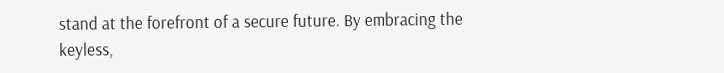stand at the forefront of a secure future. By embracing the keyless,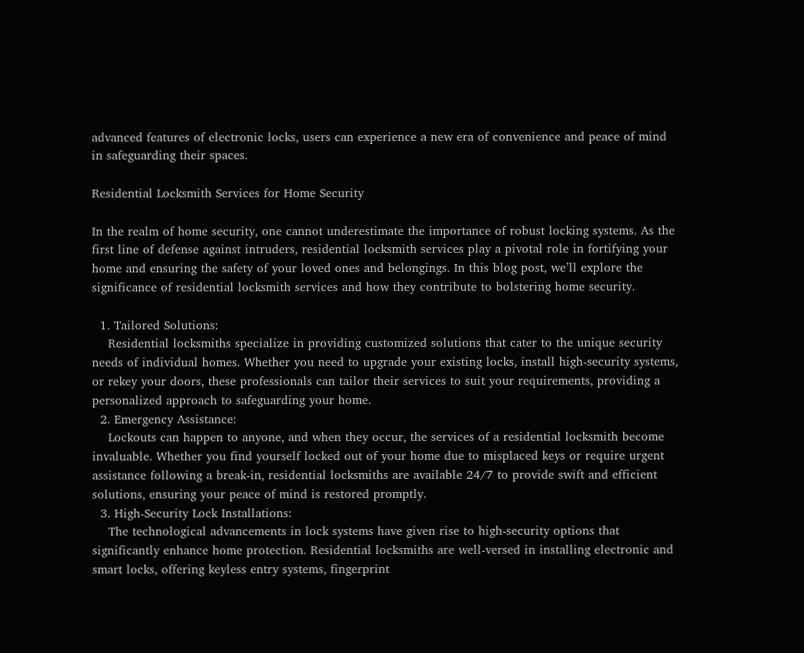advanced features of electronic locks, users can experience a new era of convenience and peace of mind in safeguarding their spaces.

Residential Locksmith Services for Home Security

In the realm of home security, one cannot underestimate the importance of robust locking systems. As the first line of defense against intruders, residential locksmith services play a pivotal role in fortifying your home and ensuring the safety of your loved ones and belongings. In this blog post, we’ll explore the significance of residential locksmith services and how they contribute to bolstering home security.

  1. Tailored Solutions:
    Residential locksmiths specialize in providing customized solutions that cater to the unique security needs of individual homes. Whether you need to upgrade your existing locks, install high-security systems, or rekey your doors, these professionals can tailor their services to suit your requirements, providing a personalized approach to safeguarding your home.
  2. Emergency Assistance:
    Lockouts can happen to anyone, and when they occur, the services of a residential locksmith become invaluable. Whether you find yourself locked out of your home due to misplaced keys or require urgent assistance following a break-in, residential locksmiths are available 24/7 to provide swift and efficient solutions, ensuring your peace of mind is restored promptly.
  3. High-Security Lock Installations:
    The technological advancements in lock systems have given rise to high-security options that significantly enhance home protection. Residential locksmiths are well-versed in installing electronic and smart locks, offering keyless entry systems, fingerprint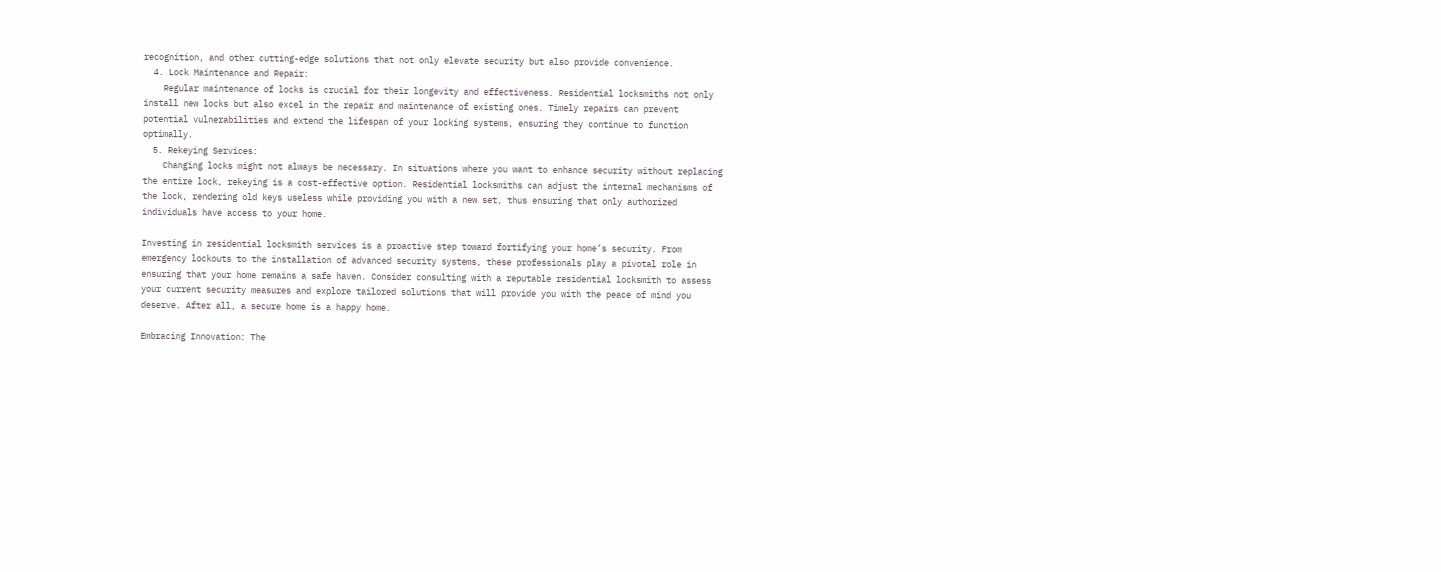recognition, and other cutting-edge solutions that not only elevate security but also provide convenience.
  4. Lock Maintenance and Repair:
    Regular maintenance of locks is crucial for their longevity and effectiveness. Residential locksmiths not only install new locks but also excel in the repair and maintenance of existing ones. Timely repairs can prevent potential vulnerabilities and extend the lifespan of your locking systems, ensuring they continue to function optimally.
  5. Rekeying Services:
    Changing locks might not always be necessary. In situations where you want to enhance security without replacing the entire lock, rekeying is a cost-effective option. Residential locksmiths can adjust the internal mechanisms of the lock, rendering old keys useless while providing you with a new set, thus ensuring that only authorized individuals have access to your home.

Investing in residential locksmith services is a proactive step toward fortifying your home’s security. From emergency lockouts to the installation of advanced security systems, these professionals play a pivotal role in ensuring that your home remains a safe haven. Consider consulting with a reputable residential locksmith to assess your current security measures and explore tailored solutions that will provide you with the peace of mind you deserve. After all, a secure home is a happy home.

Embracing Innovation: The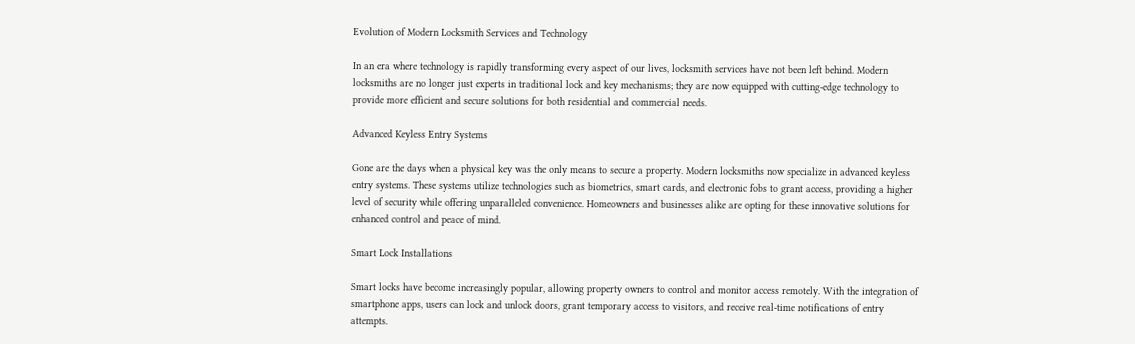Evolution of Modern Locksmith Services and Technology

In an era where technology is rapidly transforming every aspect of our lives, locksmith services have not been left behind. Modern locksmiths are no longer just experts in traditional lock and key mechanisms; they are now equipped with cutting-edge technology to provide more efficient and secure solutions for both residential and commercial needs.

Advanced Keyless Entry Systems

Gone are the days when a physical key was the only means to secure a property. Modern locksmiths now specialize in advanced keyless entry systems. These systems utilize technologies such as biometrics, smart cards, and electronic fobs to grant access, providing a higher level of security while offering unparalleled convenience. Homeowners and businesses alike are opting for these innovative solutions for enhanced control and peace of mind.

Smart Lock Installations

Smart locks have become increasingly popular, allowing property owners to control and monitor access remotely. With the integration of smartphone apps, users can lock and unlock doors, grant temporary access to visitors, and receive real-time notifications of entry attempts.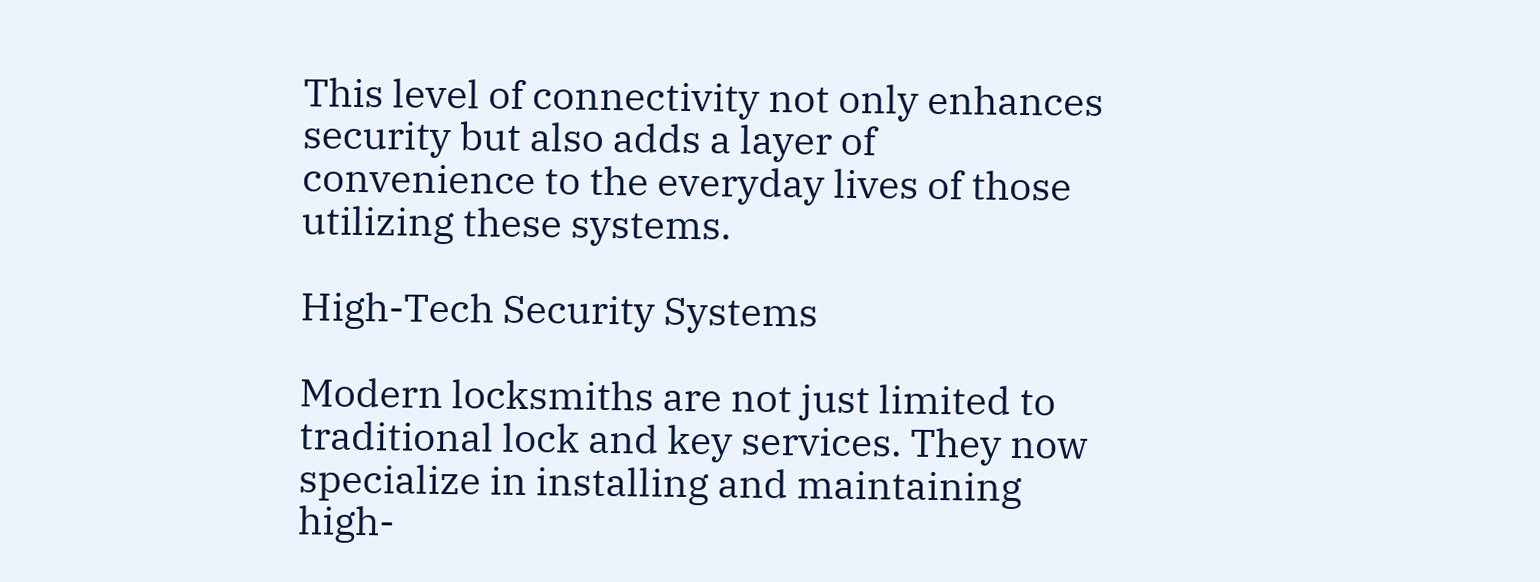This level of connectivity not only enhances security but also adds a layer of convenience to the everyday lives of those utilizing these systems.

High-Tech Security Systems

Modern locksmiths are not just limited to traditional lock and key services. They now specialize in installing and maintaining high-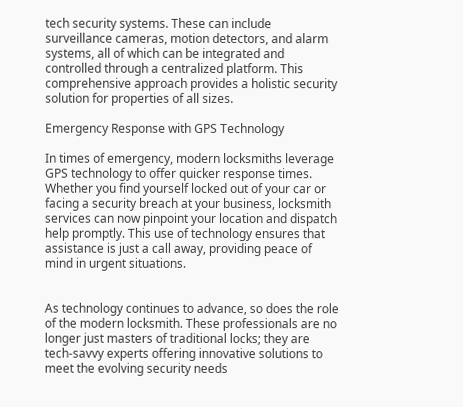tech security systems. These can include surveillance cameras, motion detectors, and alarm systems, all of which can be integrated and controlled through a centralized platform. This comprehensive approach provides a holistic security solution for properties of all sizes.

Emergency Response with GPS Technology

In times of emergency, modern locksmiths leverage GPS technology to offer quicker response times. Whether you find yourself locked out of your car or facing a security breach at your business, locksmith services can now pinpoint your location and dispatch help promptly. This use of technology ensures that assistance is just a call away, providing peace of mind in urgent situations.


As technology continues to advance, so does the role of the modern locksmith. These professionals are no longer just masters of traditional locks; they are tech-savvy experts offering innovative solutions to meet the evolving security needs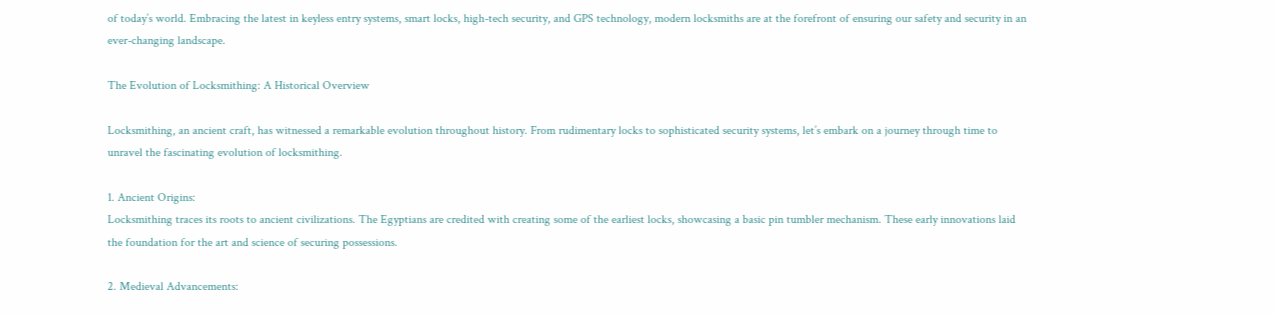of today’s world. Embracing the latest in keyless entry systems, smart locks, high-tech security, and GPS technology, modern locksmiths are at the forefront of ensuring our safety and security in an ever-changing landscape.

The Evolution of Locksmithing: A Historical Overview

Locksmithing, an ancient craft, has witnessed a remarkable evolution throughout history. From rudimentary locks to sophisticated security systems, let’s embark on a journey through time to unravel the fascinating evolution of locksmithing.

1. Ancient Origins:
Locksmithing traces its roots to ancient civilizations. The Egyptians are credited with creating some of the earliest locks, showcasing a basic pin tumbler mechanism. These early innovations laid the foundation for the art and science of securing possessions.

2. Medieval Advancements: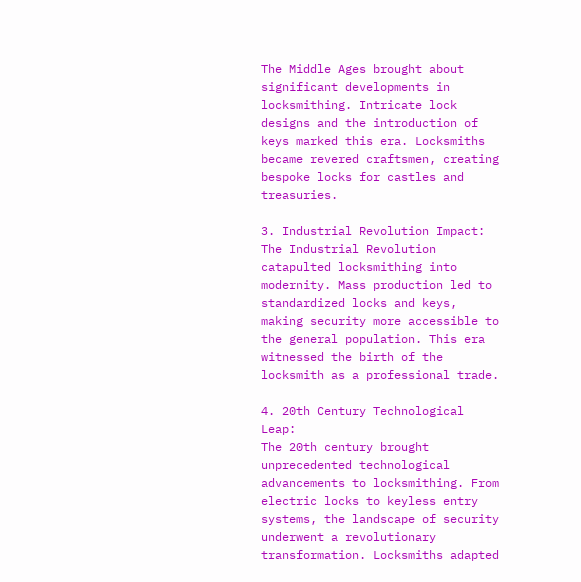The Middle Ages brought about significant developments in locksmithing. Intricate lock designs and the introduction of keys marked this era. Locksmiths became revered craftsmen, creating bespoke locks for castles and treasuries.

3. Industrial Revolution Impact:
The Industrial Revolution catapulted locksmithing into modernity. Mass production led to standardized locks and keys, making security more accessible to the general population. This era witnessed the birth of the locksmith as a professional trade.

4. 20th Century Technological Leap:
The 20th century brought unprecedented technological advancements to locksmithing. From electric locks to keyless entry systems, the landscape of security underwent a revolutionary transformation. Locksmiths adapted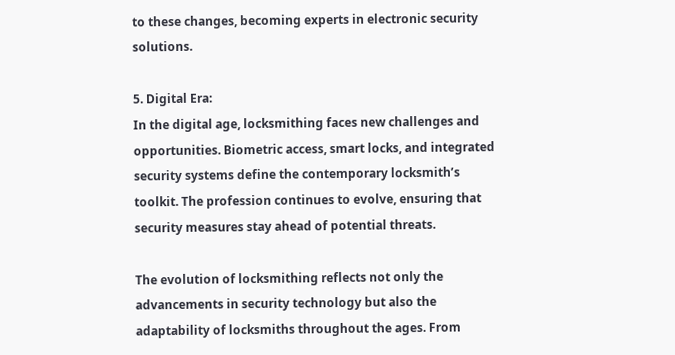to these changes, becoming experts in electronic security solutions.

5. Digital Era:
In the digital age, locksmithing faces new challenges and opportunities. Biometric access, smart locks, and integrated security systems define the contemporary locksmith’s toolkit. The profession continues to evolve, ensuring that security measures stay ahead of potential threats.

The evolution of locksmithing reflects not only the advancements in security technology but also the adaptability of locksmiths throughout the ages. From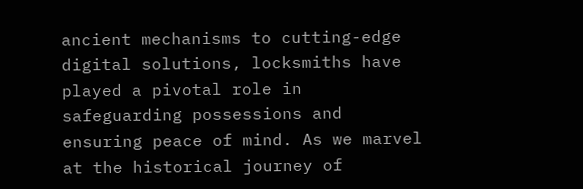ancient mechanisms to cutting-edge digital solutions, locksmiths have played a pivotal role in safeguarding possessions and ensuring peace of mind. As we marvel at the historical journey of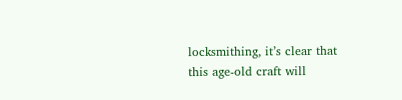locksmithing, it’s clear that this age-old craft will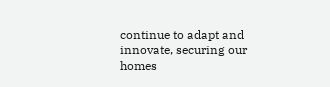continue to adapt and innovate, securing our homes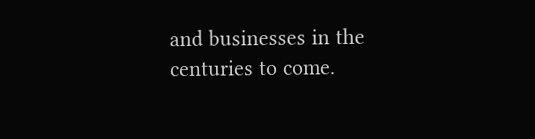and businesses in the centuries to come.